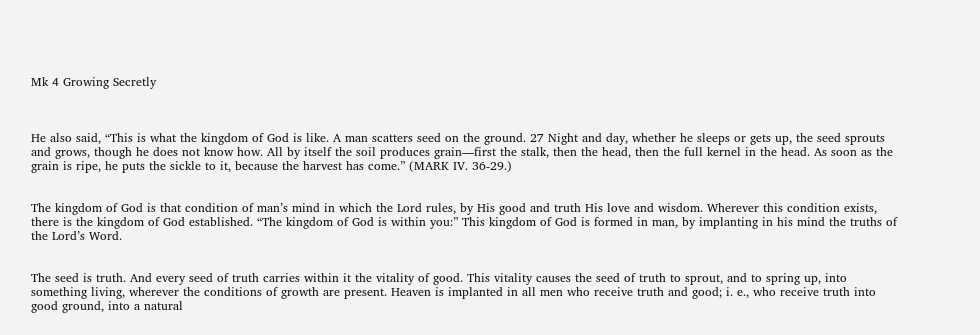Mk 4 Growing Secretly



He also said, “This is what the kingdom of God is like. A man scatters seed on the ground. 27 Night and day, whether he sleeps or gets up, the seed sprouts and grows, though he does not know how. All by itself the soil produces grain—first the stalk, then the head, then the full kernel in the head. As soon as the grain is ripe, he puts the sickle to it, because the harvest has come.” (MARK IV. 36-29.)


The kingdom of God is that condition of man’s mind in which the Lord rules, by His good and truth His love and wisdom. Wherever this condition exists, there is the kingdom of God established. “The kingdom of God is within you:” This kingdom of God is formed in man, by implanting in his mind the truths of the Lord’s Word.


The seed is truth. And every seed of truth carries within it the vitality of good. This vitality causes the seed of truth to sprout, and to spring up, into something living, wherever the conditions of growth are present. Heaven is implanted in all men who receive truth and good; i. e., who receive truth into good ground, into a natural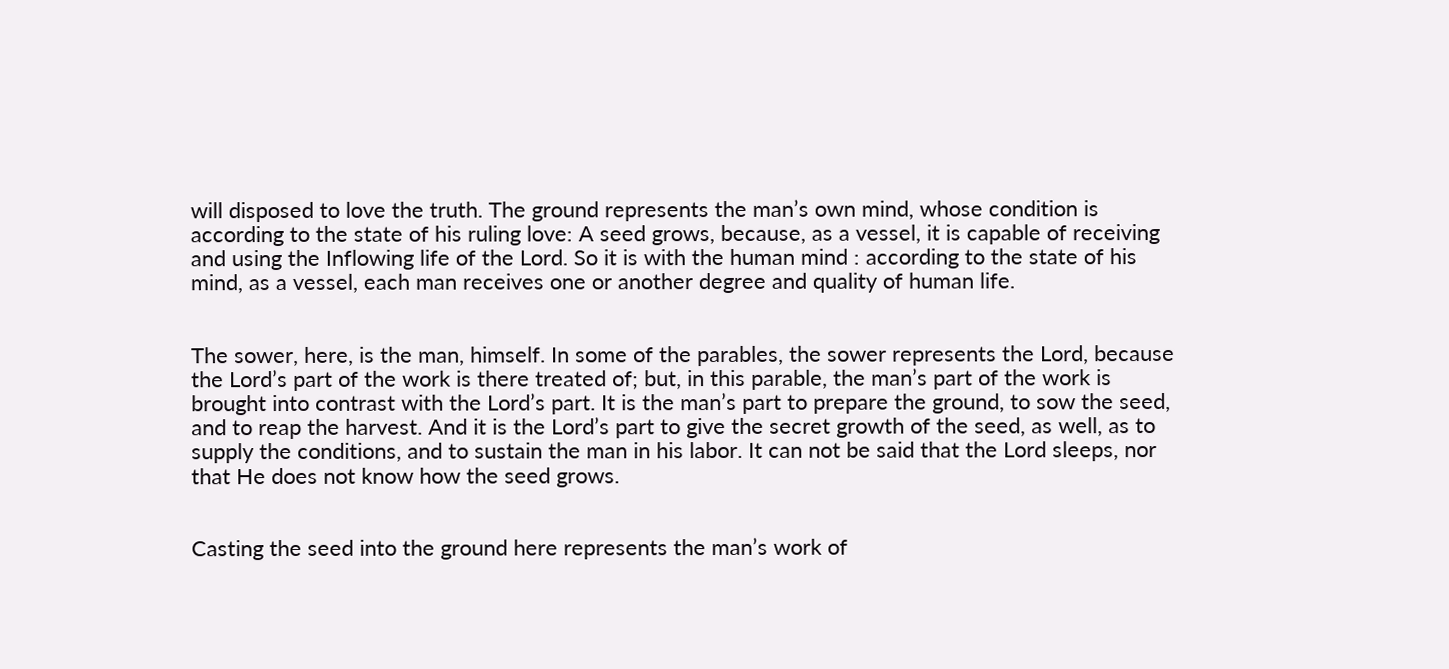will disposed to love the truth. The ground represents the man’s own mind, whose condition is according to the state of his ruling love: A seed grows, because, as a vessel, it is capable of receiving and using the Inflowing life of the Lord. So it is with the human mind : according to the state of his mind, as a vessel, each man receives one or another degree and quality of human life.


The sower, here, is the man, himself. In some of the parables, the sower represents the Lord, because the Lord’s part of the work is there treated of; but, in this parable, the man’s part of the work is brought into contrast with the Lord’s part. It is the man’s part to prepare the ground, to sow the seed, and to reap the harvest. And it is the Lord’s part to give the secret growth of the seed, as well, as to supply the conditions, and to sustain the man in his labor. It can not be said that the Lord sleeps, nor that He does not know how the seed grows.


Casting the seed into the ground here represents the man’s work of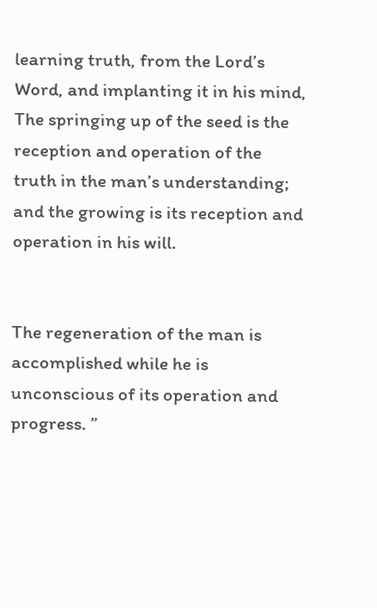learning truth, from the Lord’s Word, and implanting it in his mind, The springing up of the seed is the reception and operation of the truth in the man’s understanding; and the growing is its reception and operation in his will.


The regeneration of the man is accomplished while he is unconscious of its operation and progress. ”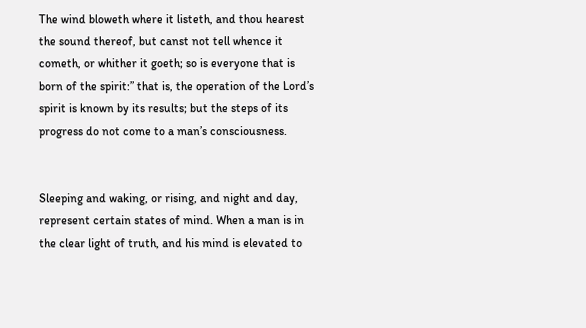The wind bloweth where it listeth, and thou hearest the sound thereof, but canst not tell whence it cometh, or whither it goeth; so is everyone that is born of the spirit:” that is, the operation of the Lord’s spirit is known by its results; but the steps of its progress do not come to a man’s consciousness.


Sleeping and waking, or rising, and night and day, represent certain states of mind. When a man is in the clear light of truth, and his mind is elevated to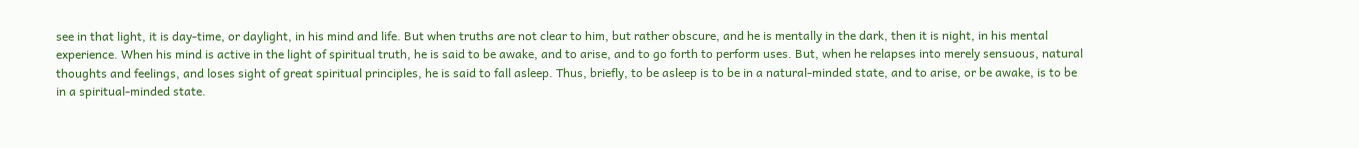see in that light, it is day-time, or daylight, in his mind and life. But when truths are not clear to him, but rather obscure, and he is mentally in the dark, then it is night, in his mental experience. When his mind is active in the light of spiritual truth, he is said to be awake, and to arise, and to go forth to perform uses. But, when he relapses into merely sensuous, natural thoughts and feelings, and loses sight of great spiritual principles, he is said to fall asleep. Thus, briefly, to be asleep is to be in a natural-minded state, and to arise, or be awake, is to be in a spiritual-minded state.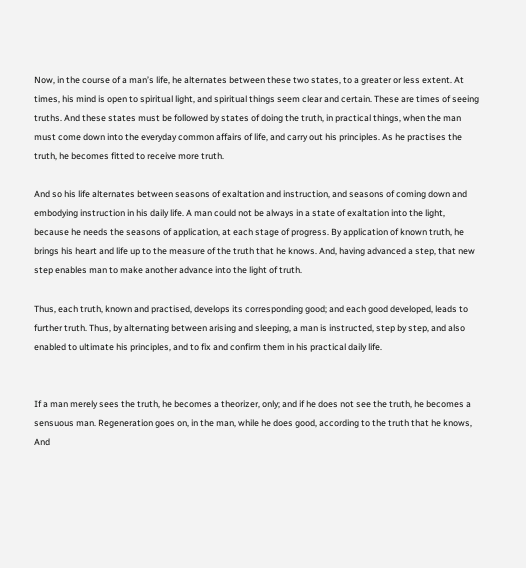Now, in the course of a man’s life, he alternates between these two states, to a greater or less extent. At times, his mind is open to spiritual light, and spiritual things seem clear and certain. These are times of seeing truths. And these states must be followed by states of doing the truth, in practical things, when the man must come down into the everyday common affairs of life, and carry out his principles. As he practises the truth, he becomes fitted to receive more truth.

And so his life alternates between seasons of exaltation and instruction, and seasons of coming down and embodying instruction in his daily life. A man could not be always in a state of exaltation into the light, because he needs the seasons of application, at each stage of progress. By application of known truth, he brings his heart and life up to the measure of the truth that he knows. And, having advanced a step, that new step enables man to make another advance into the light of truth.

Thus, each truth, known and practised, develops its corresponding good; and each good developed, leads to further truth. Thus, by alternating between arising and sleeping, a man is instructed, step by step, and also enabled to ultimate his principles, and to fix and confirm them in his practical daily life.


If a man merely sees the truth, he becomes a theorizer, only; and if he does not see the truth, he becomes a sensuous man. Regeneration goes on, in the man, while he does good, according to the truth that he knows, And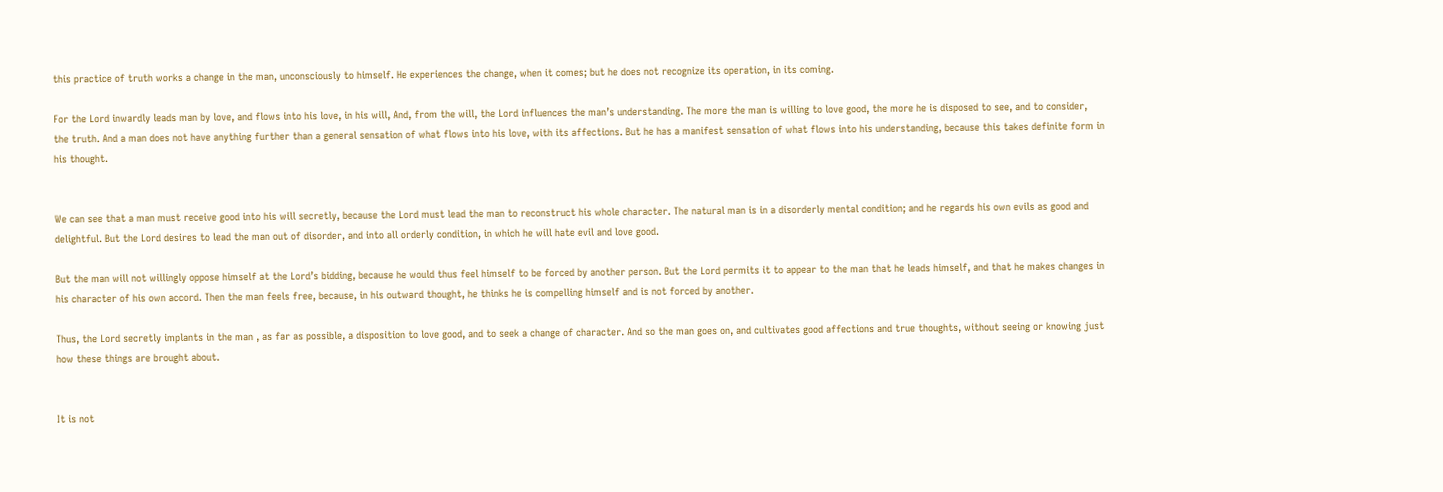this practice of truth works a change in the man, unconsciously to himself. He experiences the change, when it comes; but he does not recognize its operation, in its coming.

For the Lord inwardly leads man by love, and flows into his love, in his will, And, from the will, the Lord influences the man’s understanding. The more the man is willing to love good, the more he is disposed to see, and to consider, the truth. And a man does not have anything further than a general sensation of what flows into his love, with its affections. But he has a manifest sensation of what flows into his understanding, because this takes definite form in his thought.


We can see that a man must receive good into his will secretly, because the Lord must lead the man to reconstruct his whole character. The natural man is in a disorderly mental condition; and he regards his own evils as good and delightful. But the Lord desires to lead the man out of disorder, and into all orderly condition, in which he will hate evil and love good.

But the man will not willingly oppose himself at the Lord’s bidding, because he would thus feel himself to be forced by another person. But the Lord permits it to appear to the man that he leads himself, and that he makes changes in his character of his own accord. Then the man feels free, because, in his outward thought, he thinks he is compelling himself and is not forced by another.

Thus, the Lord secretly implants in the man , as far as possible, a disposition to love good, and to seek a change of character. And so the man goes on, and cultivates good affections and true thoughts, without seeing or knowing just how these things are brought about.


It is not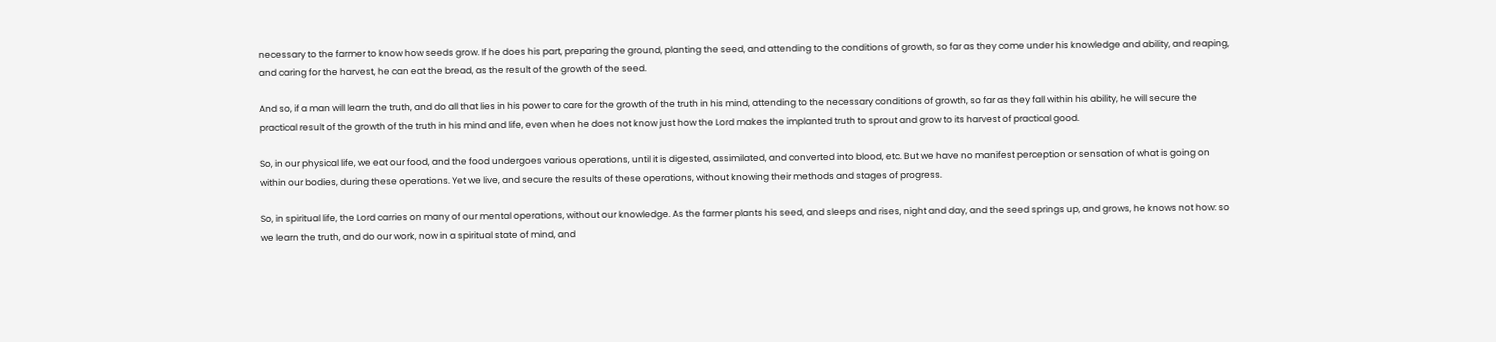necessary to the farmer to know how seeds grow. If he does his part, preparing the ground, planting the seed, and attending to the conditions of growth, so far as they come under his knowledge and ability, and reaping, and caring for the harvest, he can eat the bread, as the result of the growth of the seed.

And so, if a man will learn the truth, and do all that lies in his power to care for the growth of the truth in his mind, attending to the necessary conditions of growth, so far as they fall within his ability, he will secure the practical result of the growth of the truth in his mind and life, even when he does not know just how the Lord makes the implanted truth to sprout and grow to its harvest of practical good.

So, in our physical life, we eat our food, and the food undergoes various operations, until it is digested, assimilated, and converted into blood, etc. But we have no manifest perception or sensation of what is going on within our bodies, during these operations. Yet we live, and secure the results of these operations, without knowing their methods and stages of progress.

So, in spiritual life, the Lord carries on many of our mental operations, without our knowledge. As the farmer plants his seed, and sleeps and rises, night and day, and the seed springs up, and grows, he knows not how: so we learn the truth, and do our work, now in a spiritual state of mind, and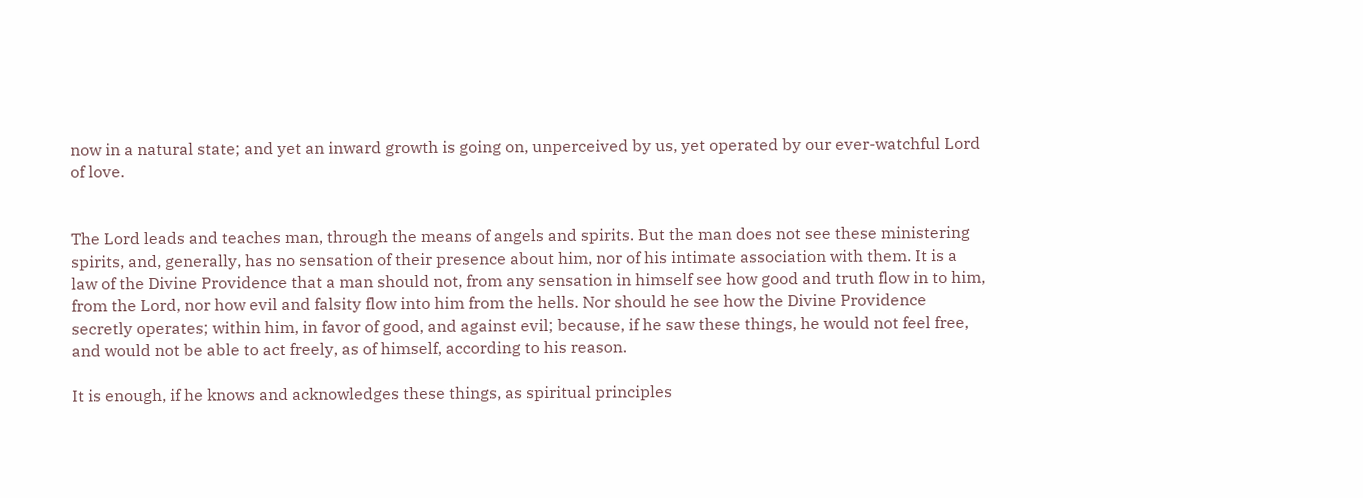now in a natural state; and yet an inward growth is going on, unperceived by us, yet operated by our ever-watchful Lord of love.


The Lord leads and teaches man, through the means of angels and spirits. But the man does not see these ministering spirits, and, generally, has no sensation of their presence about him, nor of his intimate association with them. It is a law of the Divine Providence that a man should not, from any sensation in himself see how good and truth flow in to him, from the Lord, nor how evil and falsity flow into him from the hells. Nor should he see how the Divine Providence secretly operates; within him, in favor of good, and against evil; because, if he saw these things, he would not feel free, and would not be able to act freely, as of himself, according to his reason.

It is enough, if he knows and acknowledges these things, as spiritual principles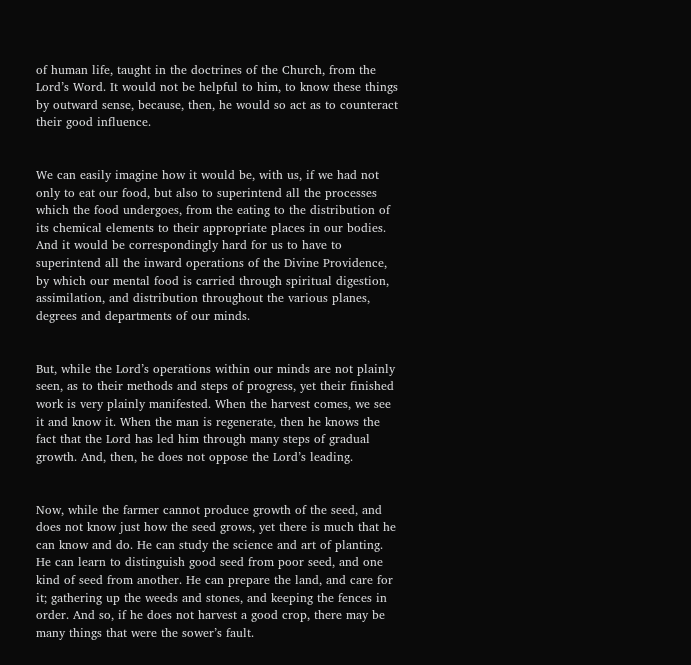of human life, taught in the doctrines of the Church, from the Lord’s Word. It would not be helpful to him, to know these things by outward sense, because, then, he would so act as to counteract their good influence.


We can easily imagine how it would be, with us, if we had not only to eat our food, but also to superintend all the processes which the food undergoes, from the eating to the distribution of its chemical elements to their appropriate places in our bodies. And it would be correspondingly hard for us to have to superintend all the inward operations of the Divine Providence, by which our mental food is carried through spiritual digestion, assimilation, and distribution throughout the various planes, degrees and departments of our minds.


But, while the Lord’s operations within our minds are not plainly seen, as to their methods and steps of progress, yet their finished work is very plainly manifested. When the harvest comes, we see it and know it. When the man is regenerate, then he knows the fact that the Lord has led him through many steps of gradual growth. And, then, he does not oppose the Lord’s leading.


Now, while the farmer cannot produce growth of the seed, and does not know just how the seed grows, yet there is much that he can know and do. He can study the science and art of planting. He can learn to distinguish good seed from poor seed, and one kind of seed from another. He can prepare the land, and care for it; gathering up the weeds and stones, and keeping the fences in order. And so, if he does not harvest a good crop, there may be many things that were the sower’s fault.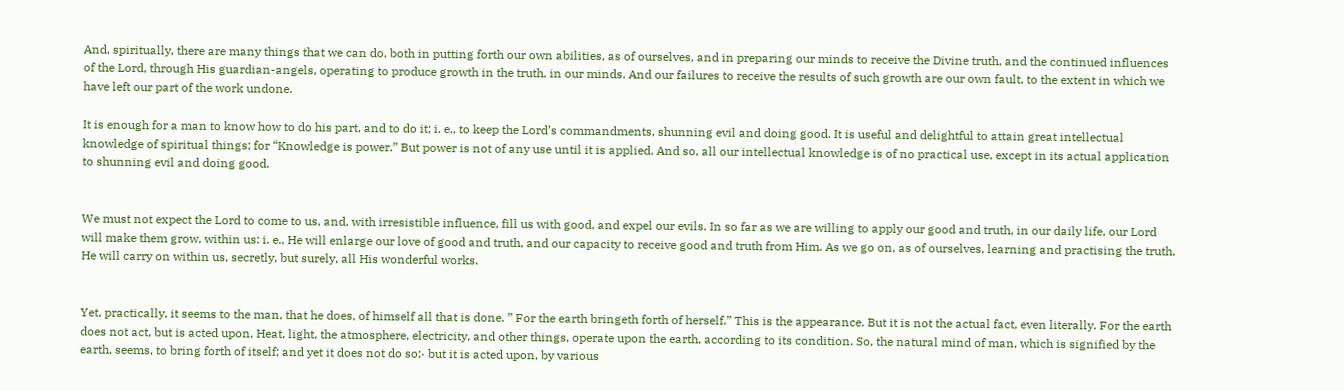And, spiritually, there are many things that we can do, both in putting forth our own abilities, as of ourselves, and in preparing our minds to receive the Divine truth, and the continued influences of the Lord, through His guardian-angels, operating to produce growth in the truth, in our minds. And our failures to receive the results of such growth are our own fault, to the extent in which we have left our part of the work undone.

It is enough for a man to know how to do his part, and to do it; i. e., to keep the Lord’s commandments, shunning evil and doing good. It is useful and delightful to attain great intellectual knowledge of spiritual things; for “Knowledge is power.” But power is not of any use until it is applied. And so, all our intellectual knowledge is of no practical use, except in its actual application to shunning evil and doing good.


We must not expect the Lord to come to us, and, with irresistible influence, fill us with good, and expel our evils. In so far as we are willing to apply our good and truth, in our daily life, our Lord will make them grow, within us: i. e., He will enlarge our love of good and truth, and our capacity to receive good and truth from Him. As we go on, as of ourselves, learning and practising the truth, He will carry on within us, secretly, but surely, all His wonderful works.


Yet, practically, it seems to the man, that he does, of himself all that is done. ” For the earth bringeth forth of herself.” This is the appearance. But it is not the actual fact, even literally. For the earth does not act, but is acted upon, Heat, light, the atmosphere, electricity, and other things, operate upon the earth, according to its condition. So, the natural mind of man, which is signified by the earth, seems, to bring forth of itself; and yet it does not do so;· but it is acted upon, by various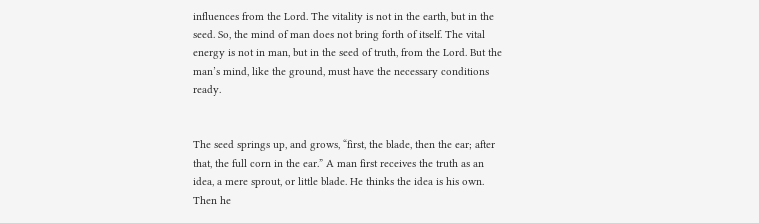influences from the Lord. The vitality is not in the earth, but in the seed. So, the mind of man does not bring forth of itself. The vital energy is not in man, but in the seed of truth, from the Lord. But the man’s mind, like the ground, must have the necessary conditions ready.


The seed springs up, and grows, “first, the blade, then the ear; after that, the full corn in the ear.” A man first receives the truth as an idea, a mere sprout, or little blade. He thinks the idea is his own. Then he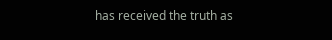has received the truth as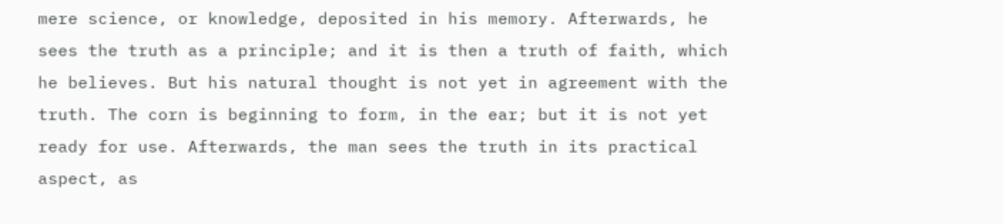mere science, or knowledge, deposited in his memory. Afterwards, he sees the truth as a principle; and it is then a truth of faith, which he believes. But his natural thought is not yet in agreement with the truth. The corn is beginning to form, in the ear; but it is not yet ready for use. Afterwards, the man sees the truth in its practical aspect, as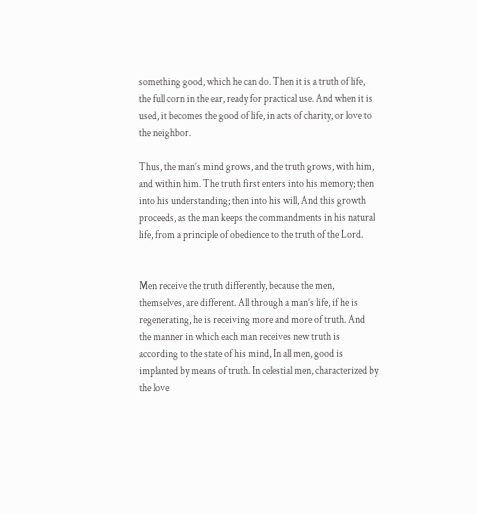something good, which he can do. Then it is a truth of life, the full corn in the ear, ready for practical use. And when it is used, it becomes the good of life, in acts of charity, or love to the neighbor.

Thus, the man’s mind grows, and the truth grows, with him, and within him. The truth first enters into his memory; then into his understanding; then into his will, And this growth proceeds, as the man keeps the commandments in his natural life, from a principle of obedience to the truth of the Lord.


Men receive the truth differently, because the men, themselves, are different. All through a man’s life, if he is regenerating, he is receiving more and more of truth. And the manner in which each man receives new truth is according to the state of his mind, In all men, good is implanted by means of truth. In celestial men, characterized by the love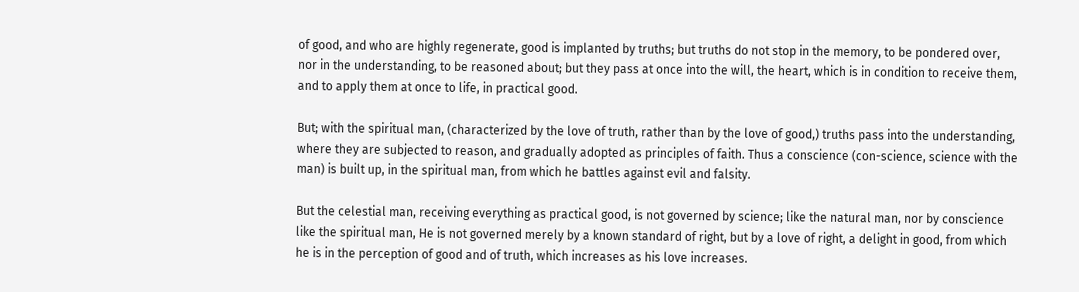of good, and who are highly regenerate, good is implanted by truths; but truths do not stop in the memory, to be pondered over, nor in the understanding, to be reasoned about; but they pass at once into the will, the heart, which is in condition to receive them, and to apply them at once to life, in practical good.

But; with the spiritual man, (characterized by the love of truth, rather than by the love of good,) truths pass into the understanding, where they are subjected to reason, and gradually adopted as principles of faith. Thus a conscience (con-science, science with the man) is built up, in the spiritual man, from which he battles against evil and falsity.

But the celestial man, receiving everything as practical good, is not governed by science; like the natural man, nor by conscience like the spiritual man, He is not governed merely by a known standard of right, but by a love of right, a delight in good, from which he is in the perception of good and of truth, which increases as his love increases.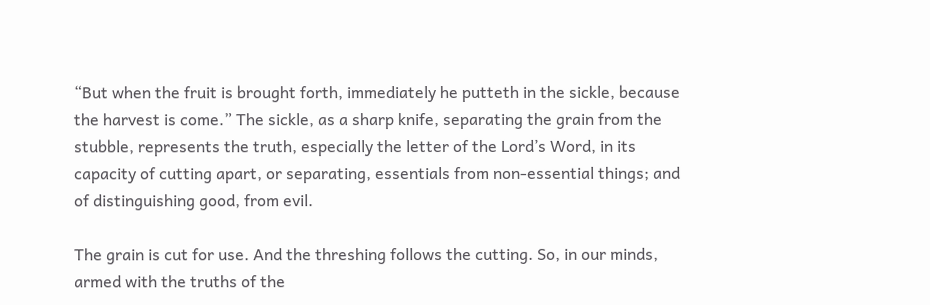“But when the fruit is brought forth, immediately he putteth in the sickle, because the harvest is come.” The sickle, as a sharp knife, separating the grain from the stubble, represents the truth, especially the letter of the Lord’s Word, in its capacity of cutting apart, or separating, essentials from non-essential things; and of distinguishing good, from evil.

The grain is cut for use. And the threshing follows the cutting. So, in our minds, armed with the truths of the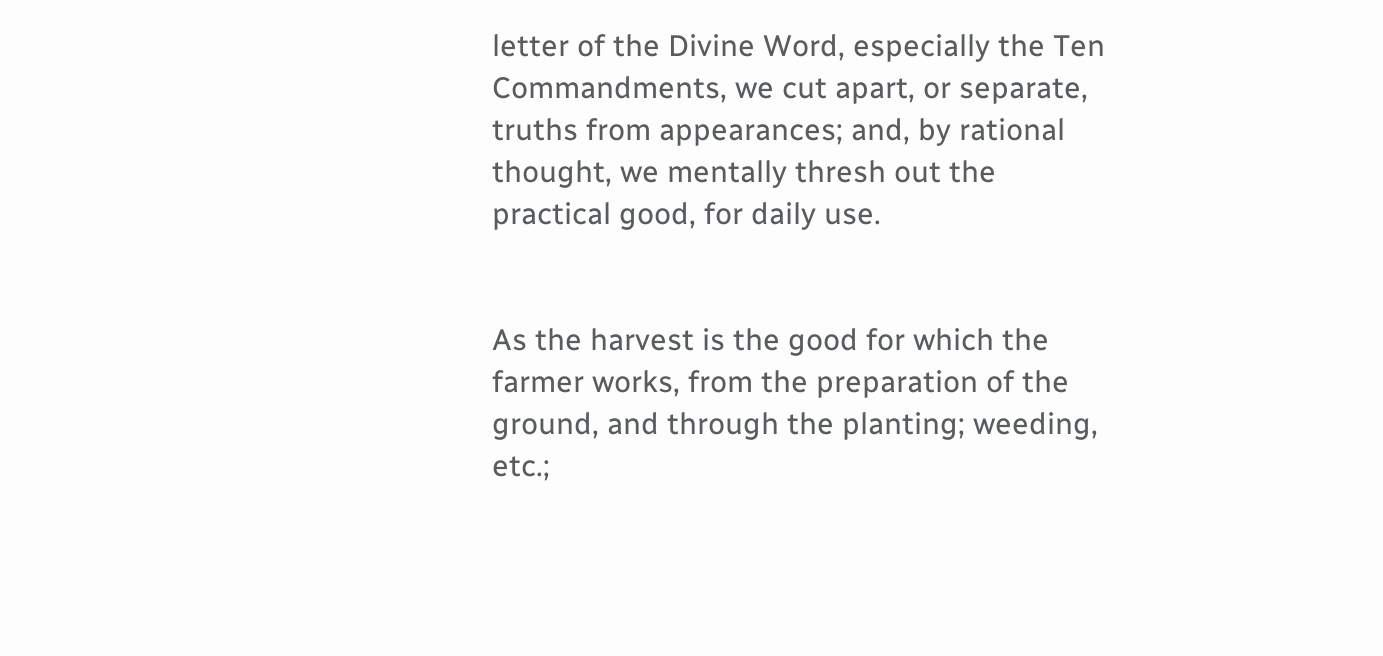letter of the Divine Word, especially the Ten Commandments, we cut apart, or separate, truths from appearances; and, by rational thought, we mentally thresh out the practical good, for daily use.


As the harvest is the good for which the farmer works, from the preparation of the ground, and through the planting; weeding, etc.;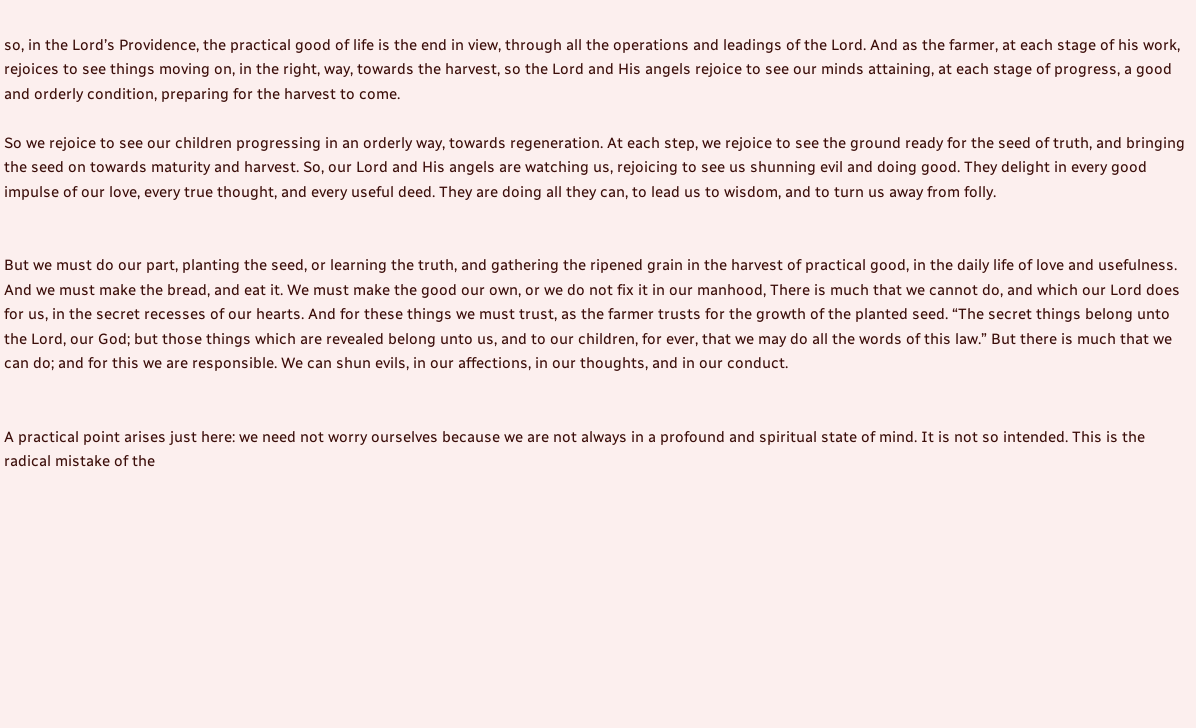so, in the Lord’s Providence, the practical good of life is the end in view, through all the operations and leadings of the Lord. And as the farmer, at each stage of his work, rejoices to see things moving on, in the right, way, towards the harvest, so the Lord and His angels rejoice to see our minds attaining, at each stage of progress, a good and orderly condition, preparing for the harvest to come.

So we rejoice to see our children progressing in an orderly way, towards regeneration. At each step, we rejoice to see the ground ready for the seed of truth, and bringing the seed on towards maturity and harvest. So, our Lord and His angels are watching us, rejoicing to see us shunning evil and doing good. They delight in every good impulse of our love, every true thought, and every useful deed. They are doing all they can, to lead us to wisdom, and to turn us away from folly.


But we must do our part, planting the seed, or learning the truth, and gathering the ripened grain in the harvest of practical good, in the daily life of love and usefulness. And we must make the bread, and eat it. We must make the good our own, or we do not fix it in our manhood, There is much that we cannot do, and which our Lord does for us, in the secret recesses of our hearts. And for these things we must trust, as the farmer trusts for the growth of the planted seed. “The secret things belong unto the Lord, our God; but those things which are revealed belong unto us, and to our children, for ever, that we may do all the words of this law.” But there is much that we can do; and for this we are responsible. We can shun evils, in our affections, in our thoughts, and in our conduct.


A practical point arises just here: we need not worry ourselves because we are not always in a profound and spiritual state of mind. It is not so intended. This is the radical mistake of the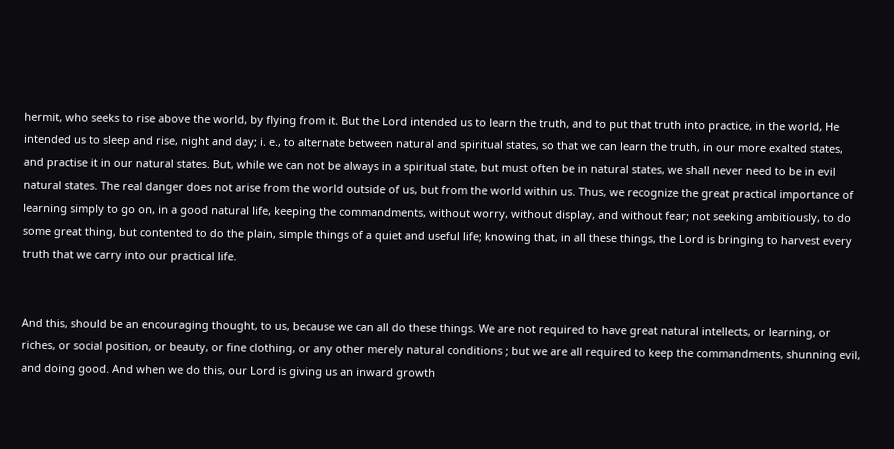hermit, who seeks to rise above the world, by flying from it. But the Lord intended us to learn the truth, and to put that truth into practice, in the world, He intended us to sleep and rise, night and day; i. e., to alternate between natural and spiritual states, so that we can learn the truth, in our more exalted states, and practise it in our natural states. But, while we can not be always in a spiritual state, but must often be in natural states, we shall never need to be in evil natural states. The real danger does not arise from the world outside of us, but from the world within us. Thus, we recognize the great practical importance of learning simply to go on, in a good natural life, keeping the commandments, without worry, without display, and without fear; not seeking ambitiously, to do some great thing, but contented to do the plain, simple things of a quiet and useful life; knowing that, in all these things, the Lord is bringing to harvest every truth that we carry into our practical life.


And this, should be an encouraging thought, to us, because we can all do these things. We are not required to have great natural intellects, or learning, or riches, or social position, or beauty, or fine clothing, or any other merely natural conditions ; but we are all required to keep the commandments, shunning evil, and doing good. And when we do this, our Lord is giving us an inward growth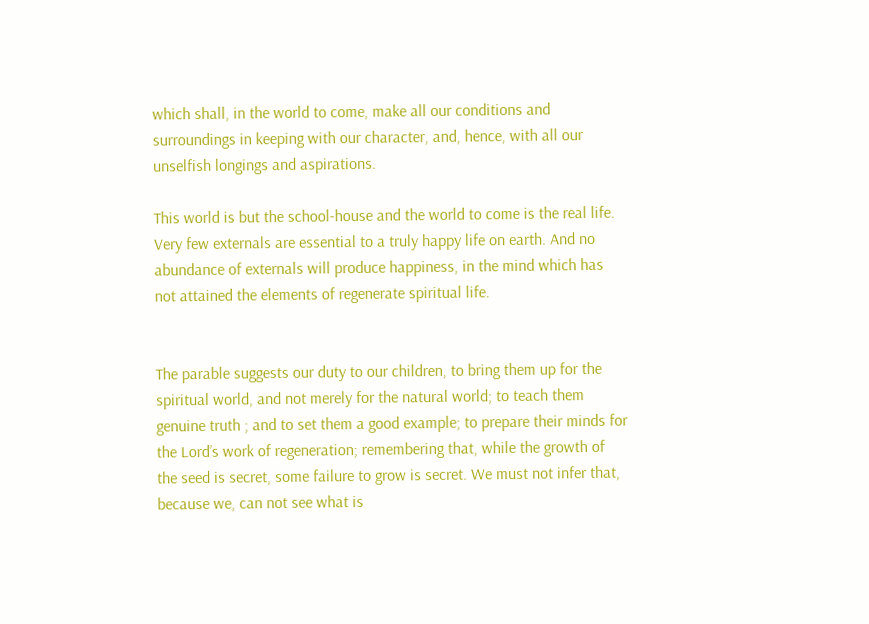which shall, in the world to come, make all our conditions and surroundings in keeping with our character, and, hence, with all our unselfish longings and aspirations.

This world is but the school-house and the world to come is the real life. Very few externals are essential to a truly happy life on earth. And no abundance of externals will produce happiness, in the mind which has not attained the elements of regenerate spiritual life.


The parable suggests our duty to our children, to bring them up for the spiritual world, and not merely for the natural world; to teach them genuine truth ; and to set them a good example; to prepare their minds for the Lord’s work of regeneration; remembering that, while the growth of the seed is secret, some failure to grow is secret. We must not infer that, because we, can not see what is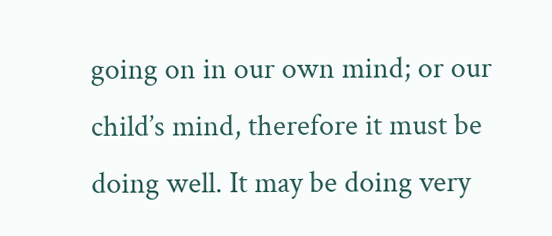going on in our own mind; or our child’s mind, therefore it must be doing well. It may be doing very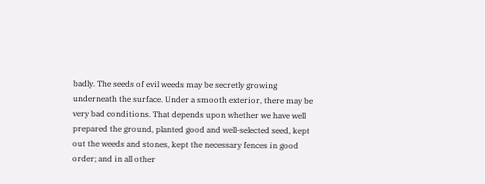badly. The seeds of evil weeds may be secretly growing underneath the surface. Under a smooth exterior, there may be very bad conditions. That depends upon whether we have well prepared the ground, planted good and well-selected seed, kept out the weeds and stones, kept the necessary fences in good order; and in all other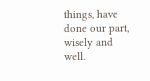things, have done our part, wisely and well.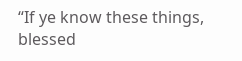“If ye know these things, blessed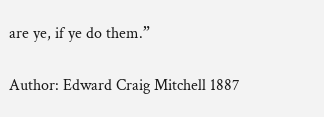are ye, if ye do them.”

Author: Edward Craig Mitchell 1887